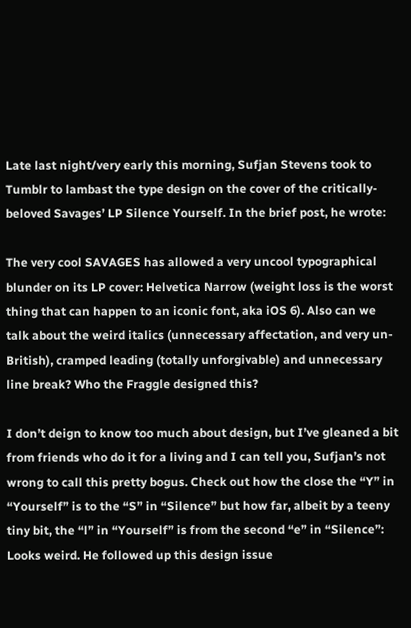Late last night/very early this morning, Sufjan Stevens took to Tumblr to lambast the type design on the cover of the critically-beloved Savages’ LP Silence Yourself. In the brief post, he wrote:

The very cool SAVAGES has allowed a very uncool typographical blunder on its LP cover: Helvetica Narrow (weight loss is the worst thing that can happen to an iconic font, aka iOS 6). Also can we talk about the weird italics (unnecessary affectation, and very un-British), cramped leading (totally unforgivable) and unnecessary line break? Who the Fraggle designed this?

I don’t deign to know too much about design, but I’ve gleaned a bit from friends who do it for a living and I can tell you, Sufjan’s not wrong to call this pretty bogus. Check out how the close the “Y” in “Yourself” is to the “S” in “Silence” but how far, albeit by a teeny tiny bit, the “l” in “Yourself” is from the second “e” in “Silence”: Looks weird. He followed up this design issue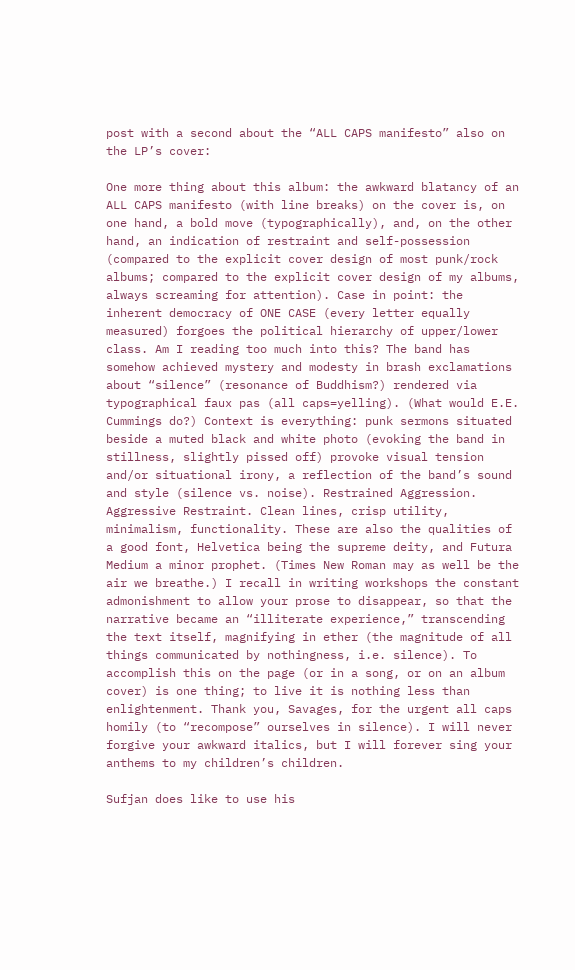post with a second about the “ALL CAPS manifesto” also on the LP’s cover:

One more thing about this album: the awkward blatancy of an ALL CAPS manifesto (with line breaks) on the cover is, on one hand, a bold move (typographically), and, on the other hand, an indication of restraint and self-possession (compared to the explicit cover design of most punk/rock albums; compared to the explicit cover design of my albums, always screaming for attention). Case in point: the inherent democracy of ONE CASE (every letter equally measured) forgoes the political hierarchy of upper/lower class. Am I reading too much into this? The band has somehow achieved mystery and modesty in brash exclamations about “silence” (resonance of Buddhism?) rendered via typographical faux pas (all caps=yelling). (What would E.E. Cummings do?) Context is everything: punk sermons situated beside a muted black and white photo (evoking the band in stillness, slightly pissed off) provoke visual tension and/or situational irony, a reflection of the band’s sound and style (silence vs. noise). Restrained Aggression. Aggressive Restraint. Clean lines, crisp utility, minimalism, functionality. These are also the qualities of a good font, Helvetica being the supreme deity, and Futura Medium a minor prophet. (Times New Roman may as well be the air we breathe.) I recall in writing workshops the constant admonishment to allow your prose to disappear, so that the narrative became an “illiterate experience,” transcending the text itself, magnifying in ether (the magnitude of all things communicated by nothingness, i.e. silence). To accomplish this on the page (or in a song, or on an album cover) is one thing; to live it is nothing less than enlightenment. Thank you, Savages, for the urgent all caps homily (to “recompose” ourselves in silence). I will never forgive your awkward italics, but I will forever sing your anthems to my children’s children.

Sufjan does like to use his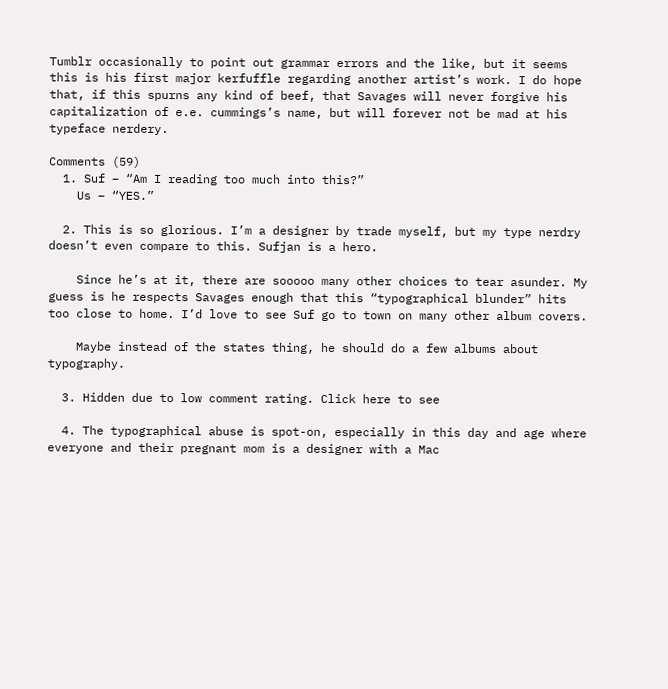Tumblr occasionally to point out grammar errors and the like, but it seems this is his first major kerfuffle regarding another artist’s work. I do hope that, if this spurns any kind of beef, that Savages will never forgive his capitalization of e.e. cummings’s name, but will forever not be mad at his typeface nerdery.

Comments (59)
  1. Suf – “Am I reading too much into this?”
    Us – “YES.”

  2. This is so glorious. I’m a designer by trade myself, but my type nerdry doesn’t even compare to this. Sufjan is a hero.

    Since he’s at it, there are sooooo many other choices to tear asunder. My guess is he respects Savages enough that this “typographical blunder” hits too close to home. I’d love to see Suf go to town on many other album covers.

    Maybe instead of the states thing, he should do a few albums about typography.

  3. Hidden due to low comment rating. Click here to see

  4. The typographical abuse is spot-on, especially in this day and age where everyone and their pregnant mom is a designer with a Mac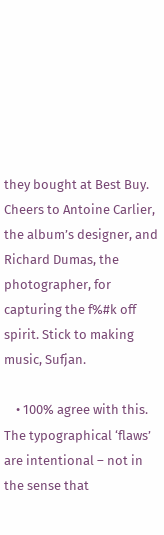they bought at Best Buy. Cheers to Antoine Carlier, the album’s designer, and Richard Dumas, the photographer, for capturing the f%#k off spirit. Stick to making music, Sufjan.

    • 100% agree with this. The typographical ‘flaws’ are intentional – not in the sense that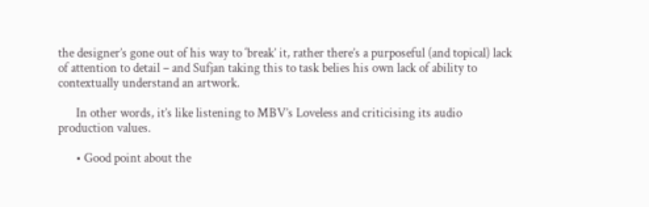the designer’s gone out of his way to ‘break’ it, rather there’s a purposeful (and topical) lack of attention to detail – and Sufjan taking this to task belies his own lack of ability to contextually understand an artwork.

      In other words, it’s like listening to MBV’s Loveless and criticising its audio production values.

      • Good point about the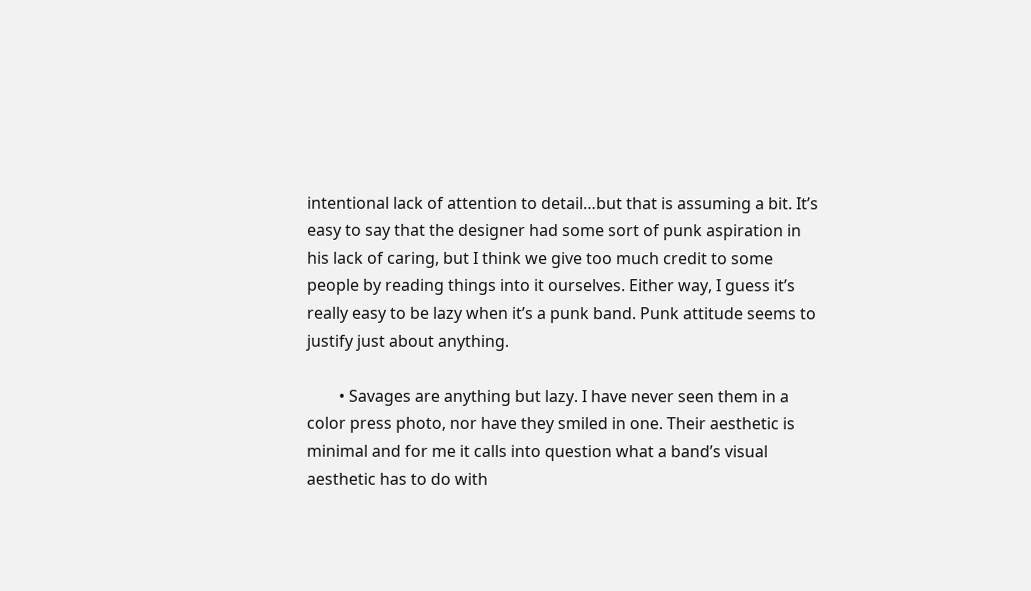intentional lack of attention to detail…but that is assuming a bit. It’s easy to say that the designer had some sort of punk aspiration in his lack of caring, but I think we give too much credit to some people by reading things into it ourselves. Either way, I guess it’s really easy to be lazy when it’s a punk band. Punk attitude seems to justify just about anything.

        • Savages are anything but lazy. I have never seen them in a color press photo, nor have they smiled in one. Their aesthetic is minimal and for me it calls into question what a band’s visual aesthetic has to do with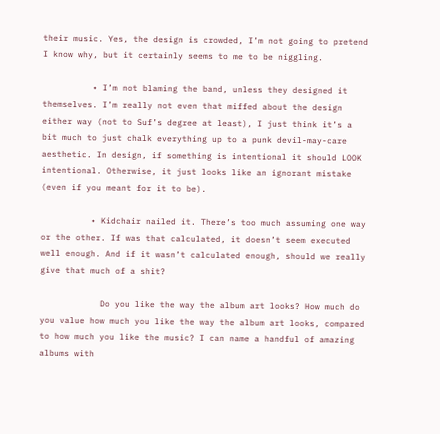their music. Yes, the design is crowded, I’m not going to pretend I know why, but it certainly seems to me to be niggling.

          • I’m not blaming the band, unless they designed it themselves. I’m really not even that miffed about the design either way (not to Suf’s degree at least), I just think it’s a bit much to just chalk everything up to a punk devil-may-care aesthetic. In design, if something is intentional it should LOOK intentional. Otherwise, it just looks like an ignorant mistake (even if you meant for it to be).

          • Kidchair nailed it. There’s too much assuming one way or the other. If was that calculated, it doesn’t seem executed well enough. And if it wasn’t calculated enough, should we really give that much of a shit?

            Do you like the way the album art looks? How much do you value how much you like the way the album art looks, compared to how much you like the music? I can name a handful of amazing albums with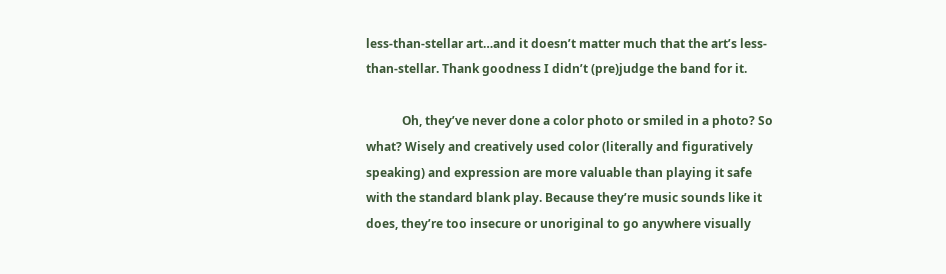less-than-stellar art…and it doesn’t matter much that the art’s less-than-stellar. Thank goodness I didn’t (pre)judge the band for it.

            Oh, they’ve never done a color photo or smiled in a photo? So what? Wisely and creatively used color (literally and figuratively speaking) and expression are more valuable than playing it safe with the standard blank play. Because they’re music sounds like it does, they’re too insecure or unoriginal to go anywhere visually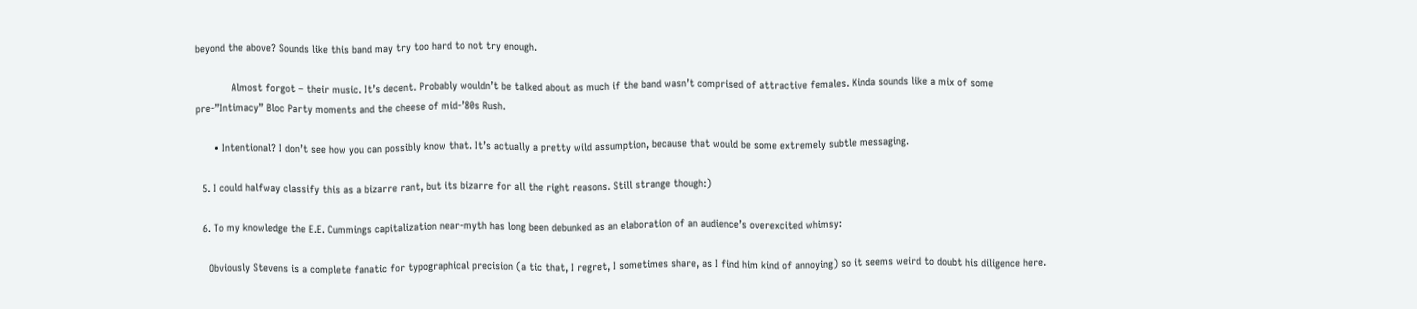beyond the above? Sounds like this band may try too hard to not try enough.

            Almost forgot – their music. It’s decent. Probably wouldn’t be talked about as much if the band wasn’t comprised of attractive females. Kinda sounds like a mix of some pre-”Intimacy” Bloc Party moments and the cheese of mid-’80s Rush.

      • Intentional? I don’t see how you can possibly know that. It’s actually a pretty wild assumption, because that would be some extremely subtle messaging.

  5. I could halfway classify this as a bizarre rant, but its bizarre for all the right reasons. Still strange though:)

  6. To my knowledge the E.E. Cummings capitalization near-myth has long been debunked as an elaboration of an audience’s overexcited whimsy:

    Obviously Stevens is a complete fanatic for typographical precision (a tic that, I regret, I sometimes share, as I find him kind of annoying) so it seems weird to doubt his diligence here.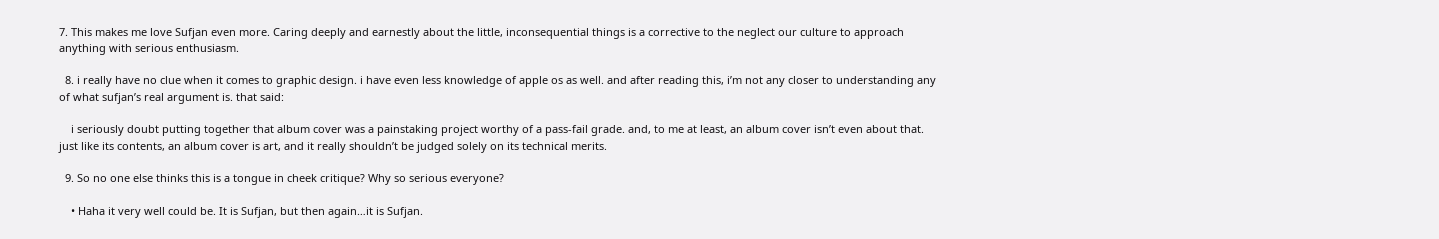7. This makes me love Sufjan even more. Caring deeply and earnestly about the little, inconsequential things is a corrective to the neglect our culture to approach anything with serious enthusiasm.

  8. i really have no clue when it comes to graphic design. i have even less knowledge of apple os as well. and after reading this, i’m not any closer to understanding any of what sufjan’s real argument is. that said:

    i seriously doubt putting together that album cover was a painstaking project worthy of a pass-fail grade. and, to me at least, an album cover isn’t even about that. just like its contents, an album cover is art, and it really shouldn’t be judged solely on its technical merits.

  9. So no one else thinks this is a tongue in cheek critique? Why so serious everyone?

    • Haha it very well could be. It is Sufjan, but then again…it is Sufjan.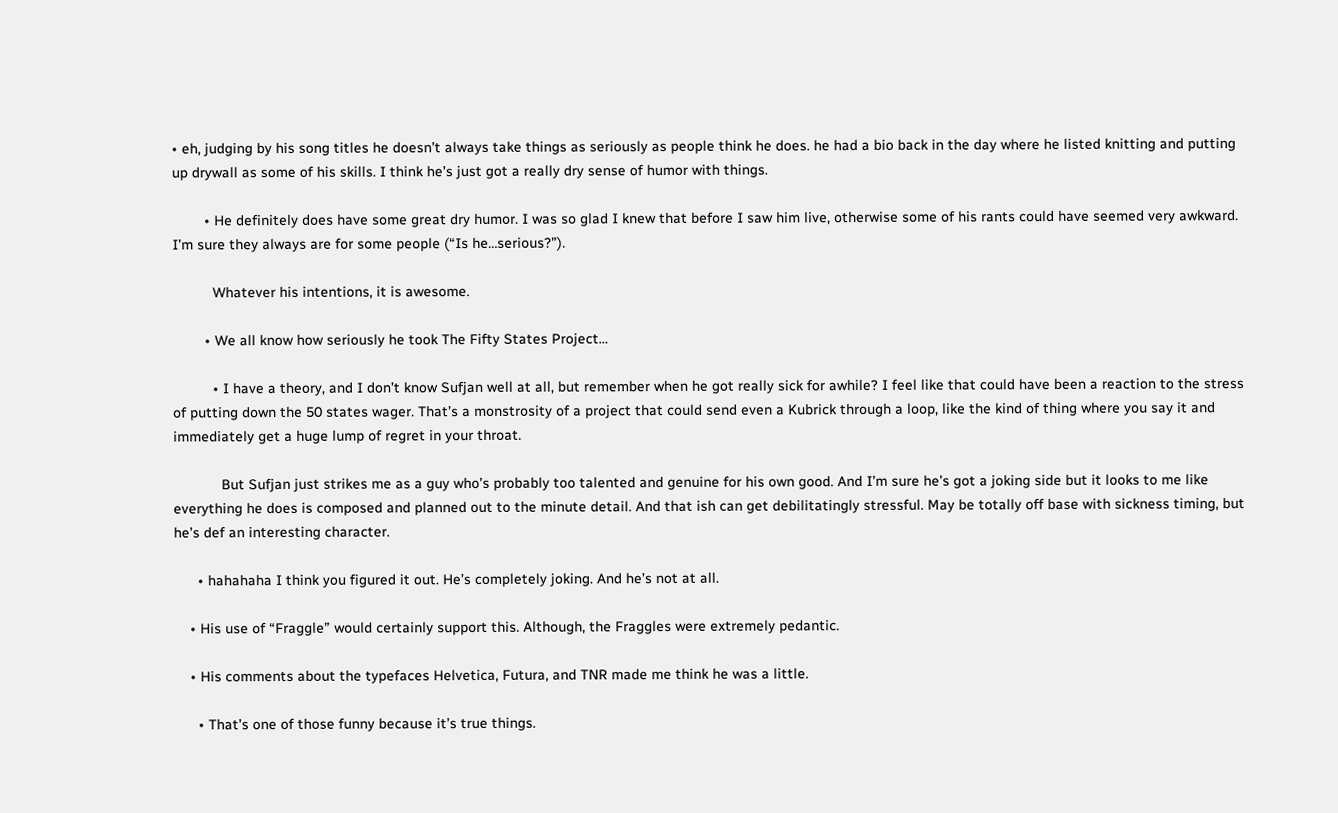• eh, judging by his song titles he doesn’t always take things as seriously as people think he does. he had a bio back in the day where he listed knitting and putting up drywall as some of his skills. I think he’s just got a really dry sense of humor with things.

        • He definitely does have some great dry humor. I was so glad I knew that before I saw him live, otherwise some of his rants could have seemed very awkward. I’m sure they always are for some people (“Is he…serious?”).

          Whatever his intentions, it is awesome.

        • We all know how seriously he took The Fifty States Project…

          • I have a theory, and I don’t know Sufjan well at all, but remember when he got really sick for awhile? I feel like that could have been a reaction to the stress of putting down the 50 states wager. That’s a monstrosity of a project that could send even a Kubrick through a loop, like the kind of thing where you say it and immediately get a huge lump of regret in your throat.

            But Sufjan just strikes me as a guy who’s probably too talented and genuine for his own good. And I’m sure he’s got a joking side but it looks to me like everything he does is composed and planned out to the minute detail. And that ish can get debilitatingly stressful. May be totally off base with sickness timing, but he’s def an interesting character.

      • hahahaha I think you figured it out. He’s completely joking. And he’s not at all.

    • His use of “Fraggle” would certainly support this. Although, the Fraggles were extremely pedantic.

    • His comments about the typefaces Helvetica, Futura, and TNR made me think he was a little.

      • That’s one of those funny because it’s true things.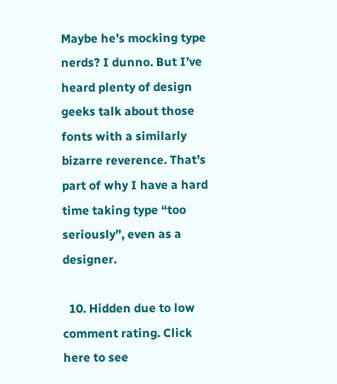Maybe he’s mocking type nerds? I dunno. But I’ve heard plenty of design geeks talk about those fonts with a similarly bizarre reverence. That’s part of why I have a hard time taking type “too seriously”, even as a designer.

  10. Hidden due to low comment rating. Click here to see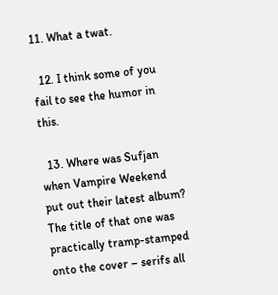11. What a twat.

  12. I think some of you fail to see the humor in this.

  13. Where was Sufjan when Vampire Weekend put out their latest album? The title of that one was practically tramp-stamped onto the cover – serifs all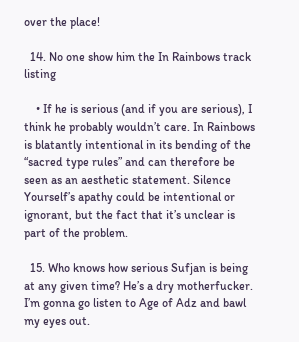over the place!

  14. No one show him the In Rainbows track listing

    • If he is serious (and if you are serious), I think he probably wouldn’t care. In Rainbows is blatantly intentional in its bending of the “sacred type rules” and can therefore be seen as an aesthetic statement. Silence Yourself’s apathy could be intentional or ignorant, but the fact that it’s unclear is part of the problem.

  15. Who knows how serious Sufjan is being at any given time? He’s a dry motherfucker. I’m gonna go listen to Age of Adz and bawl my eyes out.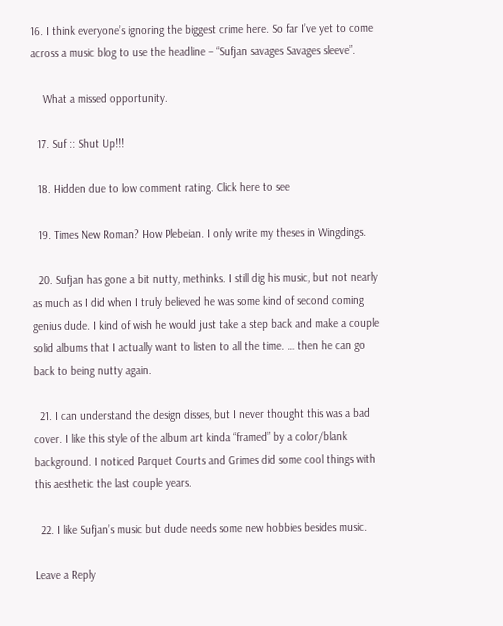16. I think everyone’s ignoring the biggest crime here. So far I’ve yet to come across a music blog to use the headline – “Sufjan savages Savages sleeve”.

    What a missed opportunity.

  17. Suf :: Shut Up!!!

  18. Hidden due to low comment rating. Click here to see

  19. Times New Roman? How Plebeian. I only write my theses in Wingdings.

  20. Sufjan has gone a bit nutty, methinks. I still dig his music, but not nearly as much as I did when I truly believed he was some kind of second coming genius dude. I kind of wish he would just take a step back and make a couple solid albums that I actually want to listen to all the time. … then he can go back to being nutty again.

  21. I can understand the design disses, but I never thought this was a bad cover. I like this style of the album art kinda “framed” by a color/blank background. I noticed Parquet Courts and Grimes did some cool things with this aesthetic the last couple years.

  22. I like Sufjan’s music but dude needs some new hobbies besides music.

Leave a Reply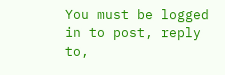You must be logged in to post, reply to,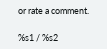or rate a comment.

%s1 / %s2